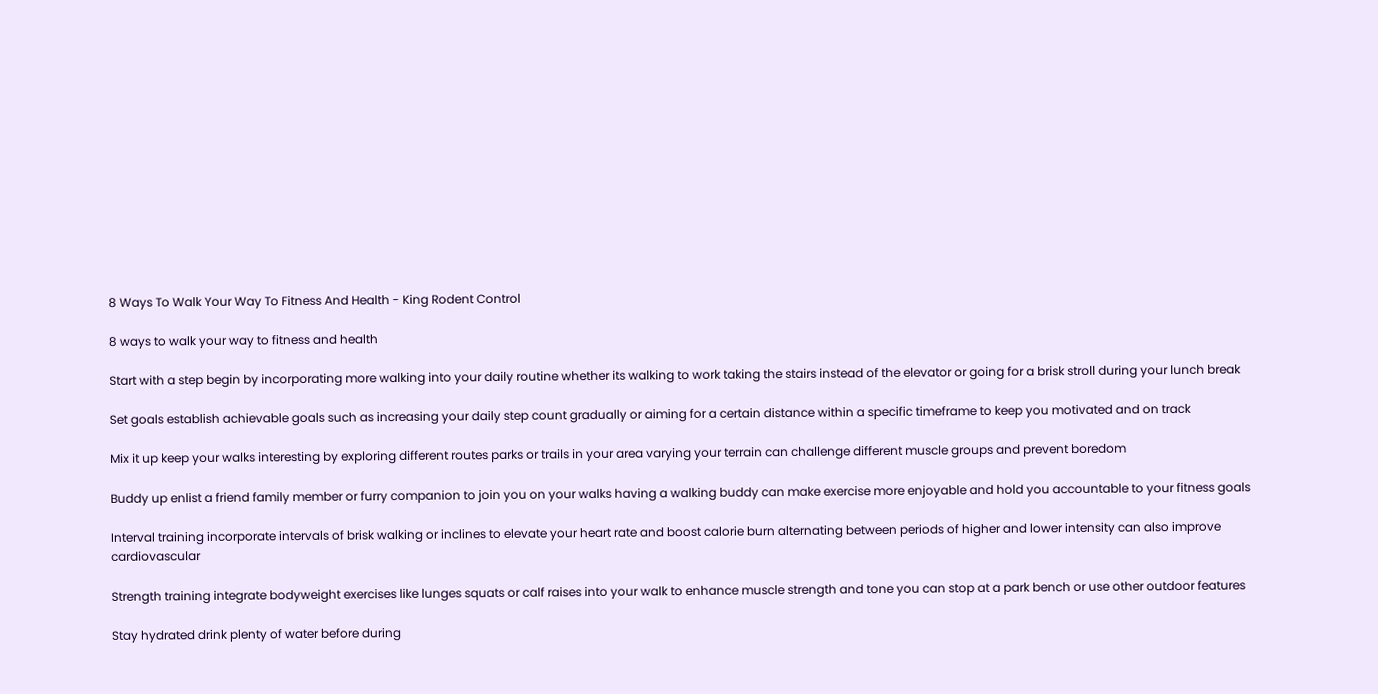8 Ways To Walk Your Way To Fitness And Health - King Rodent Control

8 ways to walk your way to fitness and health

Start with a step begin by incorporating more walking into your daily routine whether its walking to work taking the stairs instead of the elevator or going for a brisk stroll during your lunch break

Set goals establish achievable goals such as increasing your daily step count gradually or aiming for a certain distance within a specific timeframe to keep you motivated and on track

Mix it up keep your walks interesting by exploring different routes parks or trails in your area varying your terrain can challenge different muscle groups and prevent boredom

Buddy up enlist a friend family member or furry companion to join you on your walks having a walking buddy can make exercise more enjoyable and hold you accountable to your fitness goals

Interval training incorporate intervals of brisk walking or inclines to elevate your heart rate and boost calorie burn alternating between periods of higher and lower intensity can also improve cardiovascular

Strength training integrate bodyweight exercises like lunges squats or calf raises into your walk to enhance muscle strength and tone you can stop at a park bench or use other outdoor features

Stay hydrated drink plenty of water before during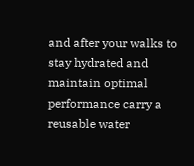and after your walks to stay hydrated and maintain optimal performance carry a reusable water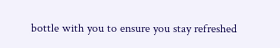bottle with you to ensure you stay refreshed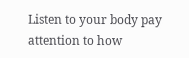Listen to your body pay attention to how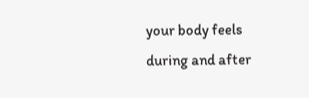your body feels during and after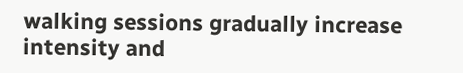walking sessions gradually increase intensity and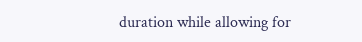duration while allowing for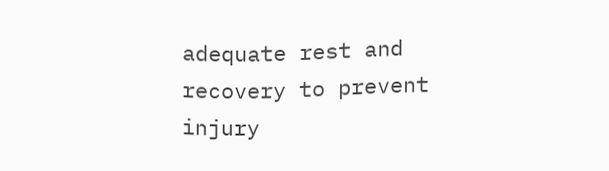adequate rest and recovery to prevent injury